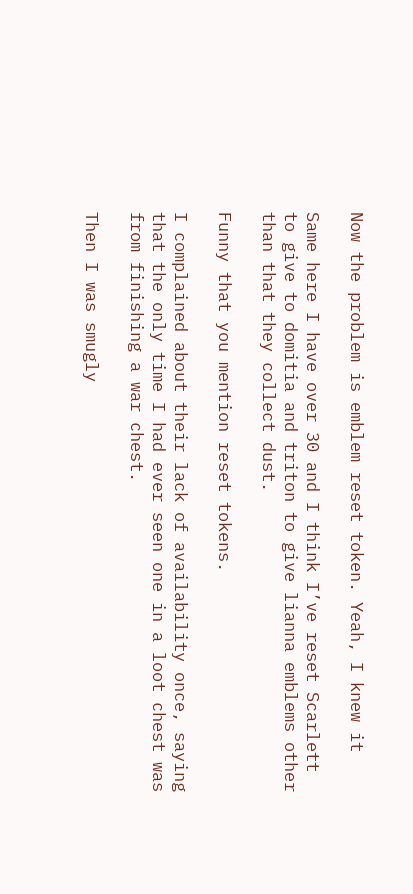Now the problem is emblem reset token. Yeah, I knew it

Same here I have over 30 and I think I’ve reset Scarlett to give to domitia and triton to give lianna emblems other than that they collect dust.

Funny that you mention reset tokens.

I complained about their lack of availability once, saying that the only time I had ever seen one in a loot chest was from finishing a war chest.

Then I was smugly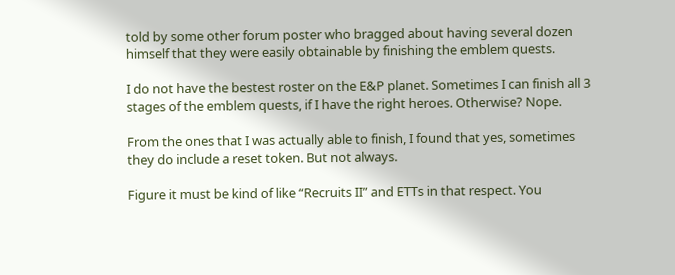told by some other forum poster who bragged about having several dozen himself that they were easily obtainable by finishing the emblem quests.

I do not have the bestest roster on the E&P planet. Sometimes I can finish all 3 stages of the emblem quests, if I have the right heroes. Otherwise? Nope.

From the ones that I was actually able to finish, I found that yes, sometimes they do include a reset token. But not always.

Figure it must be kind of like “Recruits II” and ETTs in that respect. You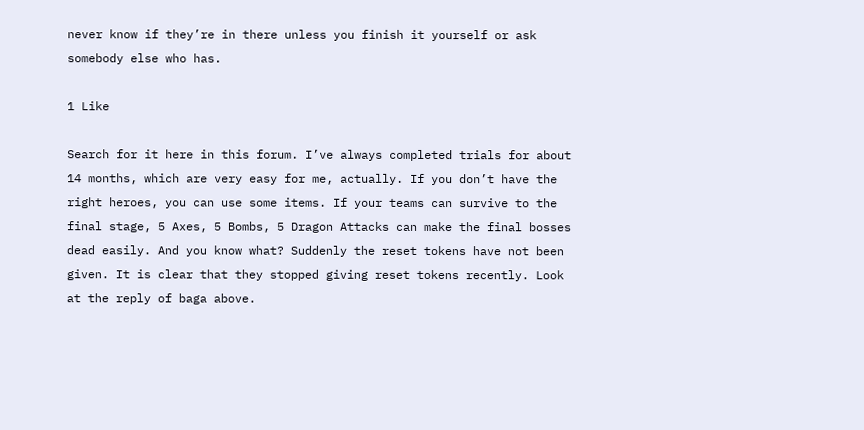never know if they’re in there unless you finish it yourself or ask somebody else who has.

1 Like

Search for it here in this forum. I’ve always completed trials for about 14 months, which are very easy for me, actually. If you don’t have the right heroes, you can use some items. If your teams can survive to the final stage, 5 Axes, 5 Bombs, 5 Dragon Attacks can make the final bosses dead easily. And you know what? Suddenly the reset tokens have not been given. It is clear that they stopped giving reset tokens recently. Look at the reply of baga above.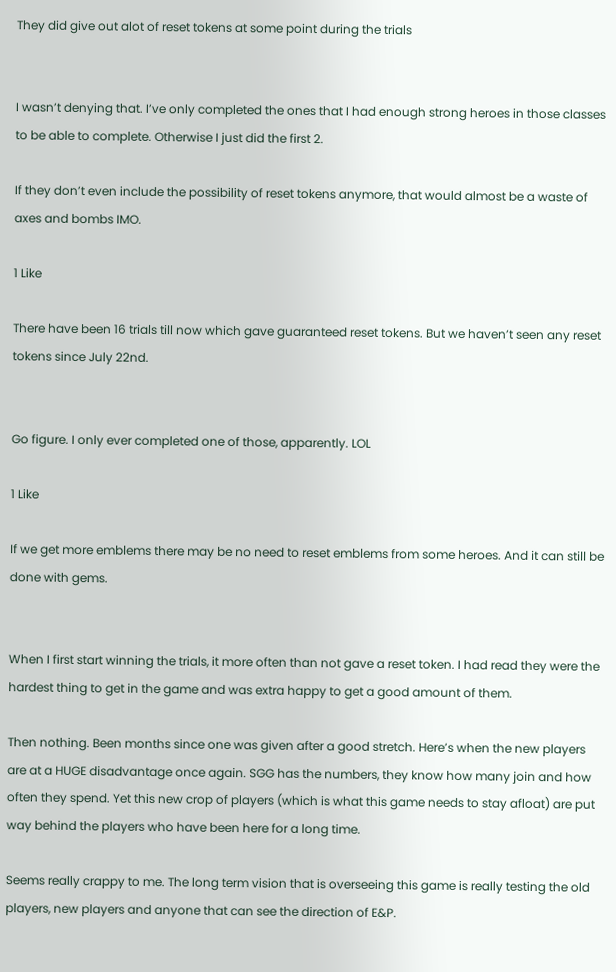They did give out alot of reset tokens at some point during the trials


I wasn’t denying that. I’ve only completed the ones that I had enough strong heroes in those classes to be able to complete. Otherwise I just did the first 2.

If they don’t even include the possibility of reset tokens anymore, that would almost be a waste of axes and bombs IMO.

1 Like

There have been 16 trials till now which gave guaranteed reset tokens. But we haven’t seen any reset tokens since July 22nd.


Go figure. I only ever completed one of those, apparently. LOL

1 Like

If we get more emblems there may be no need to reset emblems from some heroes. And it can still be done with gems.


When I first start winning the trials, it more often than not gave a reset token. I had read they were the hardest thing to get in the game and was extra happy to get a good amount of them.

Then nothing. Been months since one was given after a good stretch. Here’s when the new players are at a HUGE disadvantage once again. SGG has the numbers, they know how many join and how often they spend. Yet this new crop of players (which is what this game needs to stay afloat) are put way behind the players who have been here for a long time.

Seems really crappy to me. The long term vision that is overseeing this game is really testing the old players, new players and anyone that can see the direction of E&P.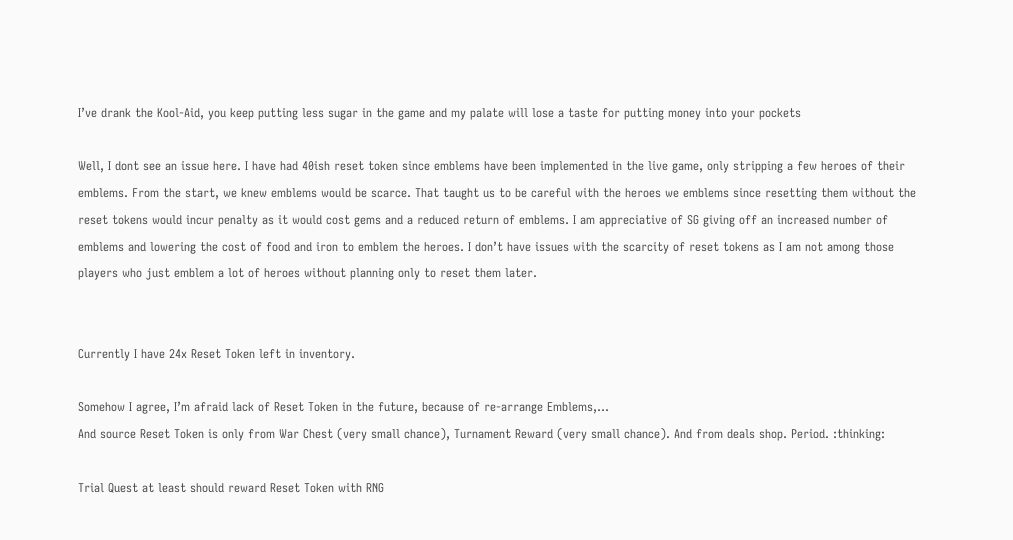I’ve drank the Kool-Aid, you keep putting less sugar in the game and my palate will lose a taste for putting money into your pockets

Well, I dont see an issue here. I have had 40ish reset token since emblems have been implemented in the live game, only stripping a few heroes of their emblems. From the start, we knew emblems would be scarce. That taught us to be careful with the heroes we emblems since resetting them without the reset tokens would incur penalty as it would cost gems and a reduced return of emblems. I am appreciative of SG giving off an increased number of emblems and lowering the cost of food and iron to emblem the heroes. I don’t have issues with the scarcity of reset tokens as I am not among those players who just emblem a lot of heroes without planning only to reset them later.


Currently I have 24x Reset Token left in inventory.

Somehow I agree, I’m afraid lack of Reset Token in the future, because of re-arrange Emblems,…
And source Reset Token is only from War Chest (very small chance), Turnament Reward (very small chance). And from deals shop. Period. :thinking:

Trial Quest at least should reward Reset Token with RNG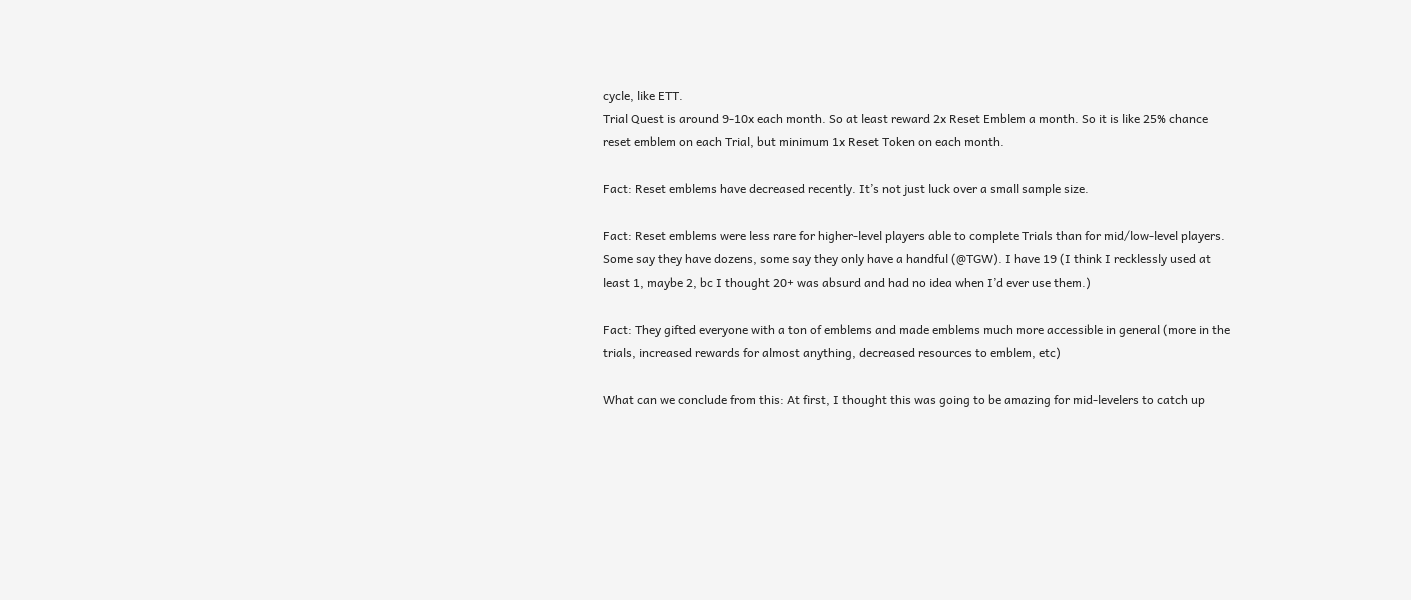cycle, like ETT.
Trial Quest is around 9-10x each month. So at least reward 2x Reset Emblem a month. So it is like 25% chance reset emblem on each Trial, but minimum 1x Reset Token on each month.

Fact: Reset emblems have decreased recently. It’s not just luck over a small sample size.

Fact: Reset emblems were less rare for higher-level players able to complete Trials than for mid/low-level players. Some say they have dozens, some say they only have a handful (@TGW). I have 19 (I think I recklessly used at least 1, maybe 2, bc I thought 20+ was absurd and had no idea when I’d ever use them.)

Fact: They gifted everyone with a ton of emblems and made emblems much more accessible in general (more in the trials, increased rewards for almost anything, decreased resources to emblem, etc)

What can we conclude from this: At first, I thought this was going to be amazing for mid-levelers to catch up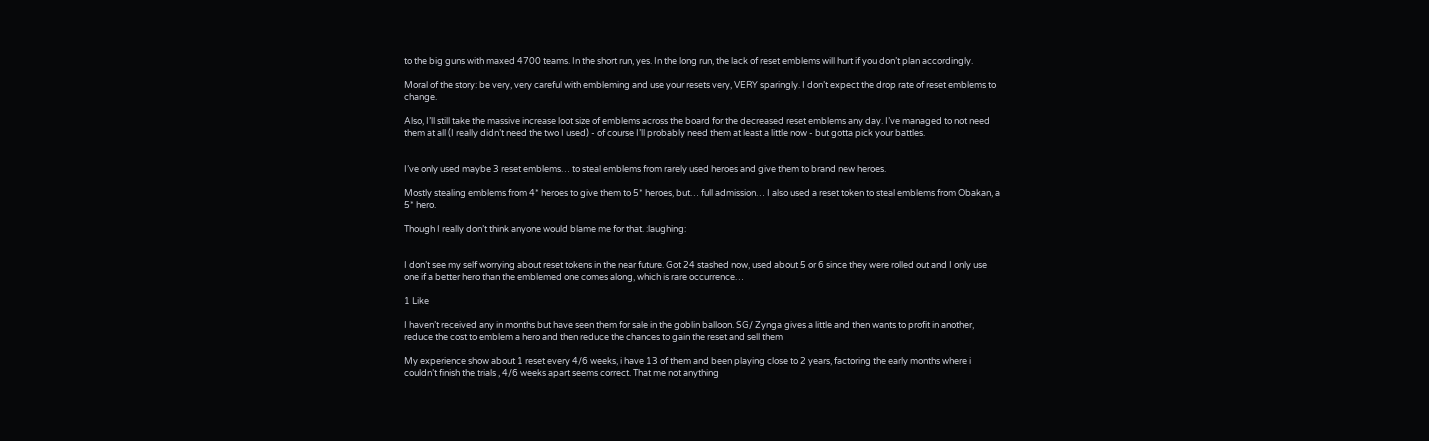to the big guns with maxed 4700 teams. In the short run, yes. In the long run, the lack of reset emblems will hurt if you don’t plan accordingly.

Moral of the story: be very, very careful with embleming and use your resets very, VERY sparingly. I don’t expect the drop rate of reset emblems to change.

Also, I’ll still take the massive increase loot size of emblems across the board for the decreased reset emblems any day. I’ve managed to not need them at all (I really didn’t need the two I used) - of course I’ll probably need them at least a little now - but gotta pick your battles.


I’ve only used maybe 3 reset emblems… to steal emblems from rarely used heroes and give them to brand new heroes.

Mostly stealing emblems from 4* heroes to give them to 5* heroes, but… full admission… I also used a reset token to steal emblems from Obakan, a 5* hero.

Though I really don’t think anyone would blame me for that. :laughing:


I don’t see my self worrying about reset tokens in the near future. Got 24 stashed now, used about 5 or 6 since they were rolled out and I only use one if a better hero than the emblemed one comes along, which is rare occurrence…

1 Like

I haven’t received any in months but have seen them for sale in the goblin balloon. SG/ Zynga gives a little and then wants to profit in another, reduce the cost to emblem a hero and then reduce the chances to gain the reset and sell them

My experience show about 1 reset every 4/6 weeks, i have 13 of them and been playing close to 2 years, factoring the early months where i couldn’t finish the trials , 4/6 weeks apart seems correct. That me not anything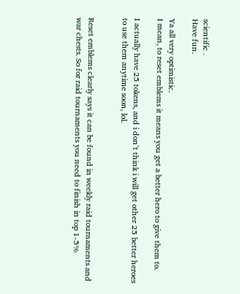scientific .
Have fun.

Ya all very optimistic.
I mean, to reset emblems it means you get a better hero to give them to.

I actually have 25 tokens, and i don’t think i will get other 25 better heroes to use them anytime soon, lol.


Reset emblems clearly says it can be found in weekly raid tournaments and war chests. So for raid tournaments you need to finish in top 1-5%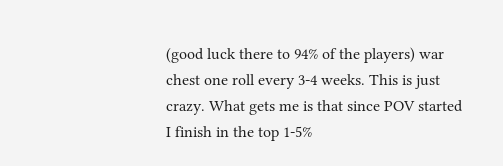(good luck there to 94% of the players) war chest one roll every 3-4 weeks. This is just crazy. What gets me is that since POV started I finish in the top 1-5%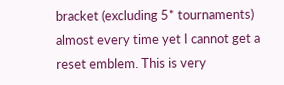bracket (excluding 5* tournaments) almost every time yet I cannot get a reset emblem. This is very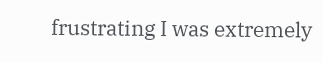frustrating I was extremely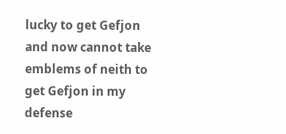lucky to get Gefjon and now cannot take emblems of neith to get Gefjon in my defense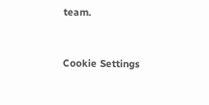team.


Cookie Settings